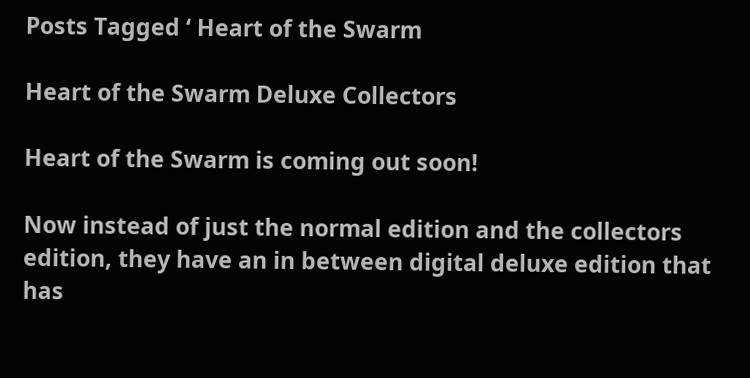Posts Tagged ‘ Heart of the Swarm

Heart of the Swarm Deluxe Collectors

Heart of the Swarm is coming out soon!

Now instead of just the normal edition and the collectors edition, they have an in between digital deluxe edition that has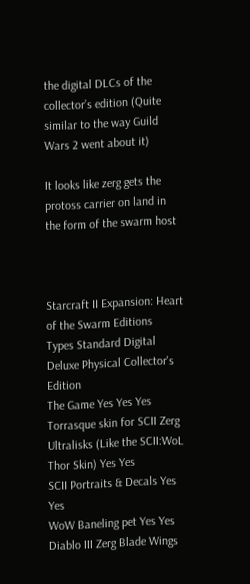the digital DLCs of the collector’s edition (Quite similar to the way Guild Wars 2 went about it)

It looks like zerg gets the protoss carrier on land in the form of the swarm host



Starcraft II Expansion: Heart of the Swarm Editions
Types Standard Digital Deluxe Physical Collector's Edition
The Game Yes Yes Yes
Torrasque skin for SCII Zerg Ultralisks (Like the SCII:WoL Thor Skin) Yes Yes
SCII Portraits & Decals Yes Yes
WoW Baneling pet Yes Yes
Diablo III Zerg Blade Wings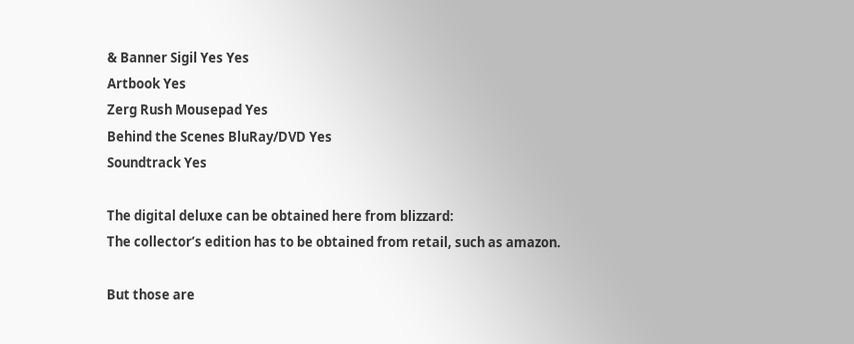& Banner Sigil Yes Yes
Artbook Yes
Zerg Rush Mousepad Yes
Behind the Scenes BluRay/DVD Yes
Soundtrack Yes

The digital deluxe can be obtained here from blizzard:
The collector’s edition has to be obtained from retail, such as amazon.

But those are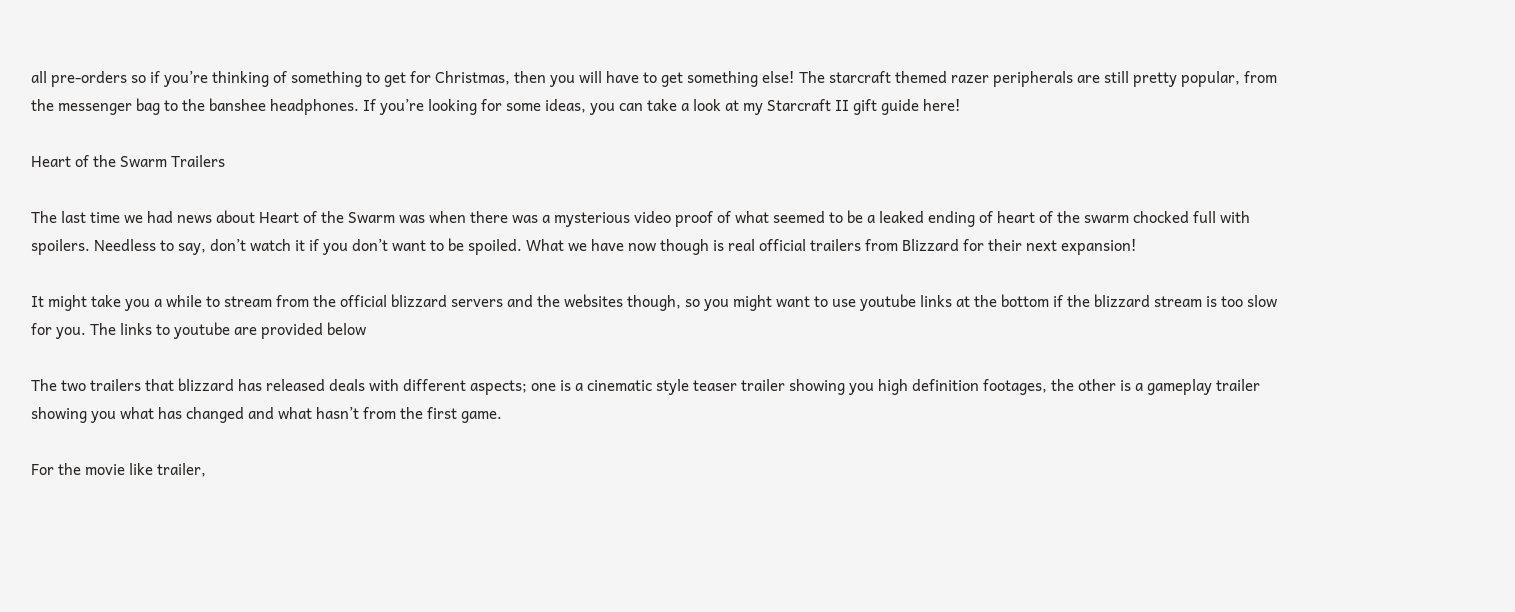all pre-orders so if you’re thinking of something to get for Christmas, then you will have to get something else! The starcraft themed razer peripherals are still pretty popular, from the messenger bag to the banshee headphones. If you’re looking for some ideas, you can take a look at my Starcraft II gift guide here!

Heart of the Swarm Trailers

The last time we had news about Heart of the Swarm was when there was a mysterious video proof of what seemed to be a leaked ending of heart of the swarm chocked full with spoilers. Needless to say, don’t watch it if you don’t want to be spoiled. What we have now though is real official trailers from Blizzard for their next expansion!

It might take you a while to stream from the official blizzard servers and the websites though, so you might want to use youtube links at the bottom if the blizzard stream is too slow for you. The links to youtube are provided below

The two trailers that blizzard has released deals with different aspects; one is a cinematic style teaser trailer showing you high definition footages, the other is a gameplay trailer showing you what has changed and what hasn’t from the first game.

For the movie like trailer,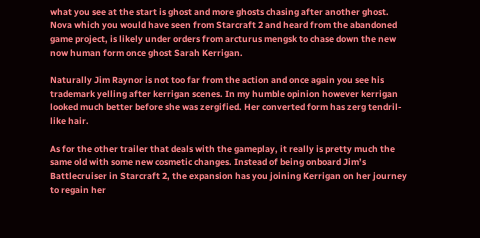what you see at the start is ghost and more ghosts chasing after another ghost. Nova which you would have seen from Starcraft 2 and heard from the abandoned game project, is likely under orders from arcturus mengsk to chase down the new now human form once ghost Sarah Kerrigan.

Naturally Jim Raynor is not too far from the action and once again you see his trademark yelling after kerrigan scenes. In my humble opinion however kerrigan looked much better before she was zergified. Her converted form has zerg tendril-like hair.

As for the other trailer that deals with the gameplay, it really is pretty much the same old with some new cosmetic changes. Instead of being onboard Jim’s Battlecruiser in Starcraft 2, the expansion has you joining Kerrigan on her journey to regain her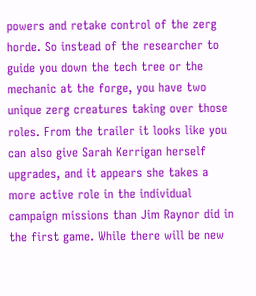powers and retake control of the zerg horde. So instead of the researcher to guide you down the tech tree or the mechanic at the forge, you have two unique zerg creatures taking over those roles. From the trailer it looks like you can also give Sarah Kerrigan herself upgrades, and it appears she takes a more active role in the individual campaign missions than Jim Raynor did in the first game. While there will be new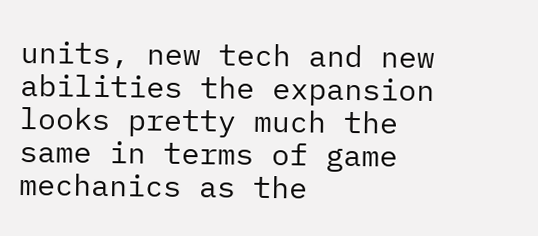units, new tech and new abilities the expansion looks pretty much the same in terms of game mechanics as the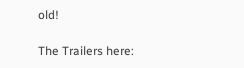old!

The Trailers here: